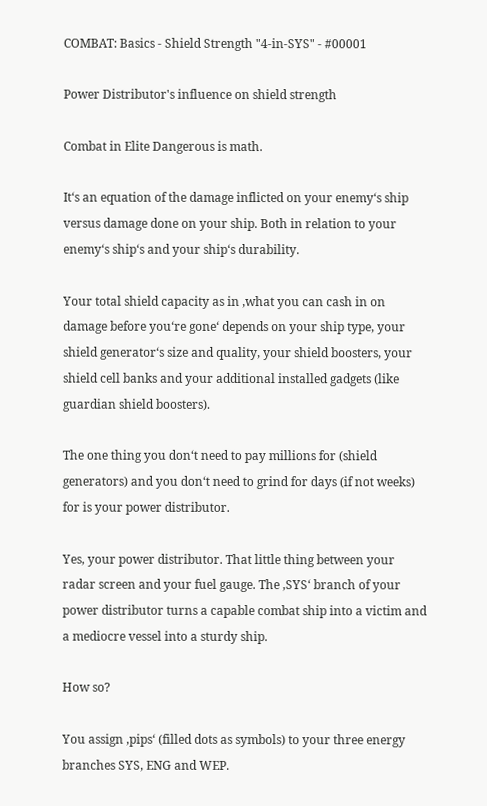COMBAT: Basics - Shield Strength "4-in-SYS" - #00001

Power Distributor's influence on shield strength

Combat in Elite Dangerous is math.

It‘s an equation of the damage inflicted on your enemy‘s ship versus damage done on your ship. Both in relation to your enemy‘s ship‘s and your ship‘s durability.

Your total shield capacity as in ‚what you can cash in on damage before you‘re gone‘ depends on your ship type, your shield generator‘s size and quality, your shield boosters, your shield cell banks and your additional installed gadgets (like guardian shield boosters).

The one thing you don‘t need to pay millions for (shield generators) and you don‘t need to grind for days (if not weeks) for is your power distributor.

Yes, your power distributor. That little thing between your radar screen and your fuel gauge. The ‚SYS‘ branch of your power distributor turns a capable combat ship into a victim and a mediocre vessel into a sturdy ship.

How so?

You assign ‚pips‘ (filled dots as symbols) to your three energy branches SYS, ENG and WEP.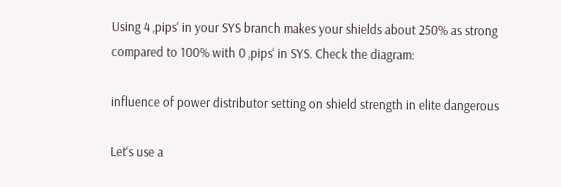Using 4 ‚pips‘ in your SYS branch makes your shields about 250% as strong compared to 100% with 0 ‚pips‘ in SYS. Check the diagram:

influence of power distributor setting on shield strength in elite dangerous

Let‘s use a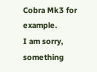Cobra Mk3 for example.
I am sorry, something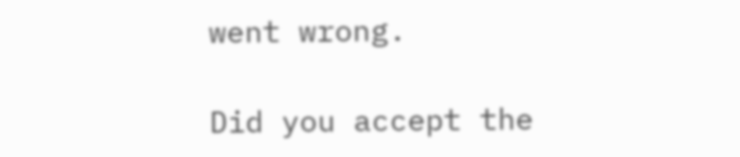went wrong.

Did you accept the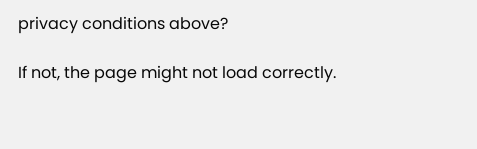privacy conditions above?

If not, the page might not load correctly.